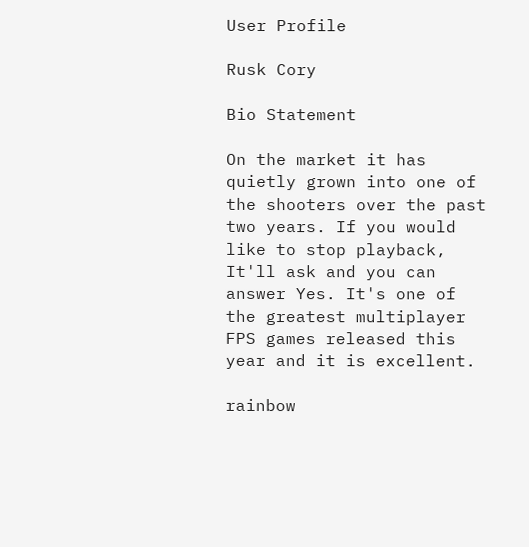User Profile

Rusk Cory

Bio Statement

On the market it has quietly grown into one of the shooters over the past two years. If you would like to stop playback, It'll ask and you can answer Yes. It's one of the greatest multiplayer FPS games released this year and it is excellent.

rainbow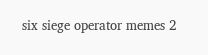six siege operator memes 2